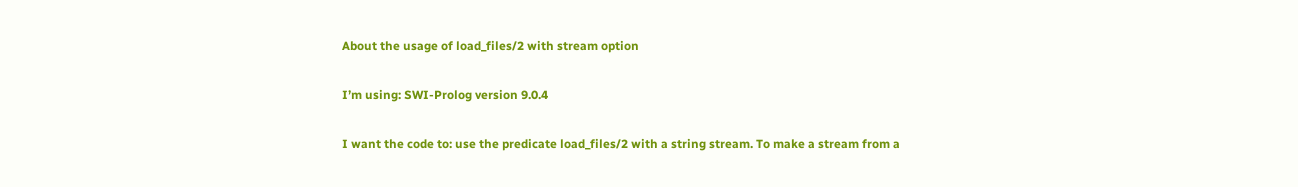About the usage of load_files/2 with stream option

I’m using: SWI-Prolog version 9.0.4

I want the code to: use the predicate load_files/2 with a string stream. To make a stream from a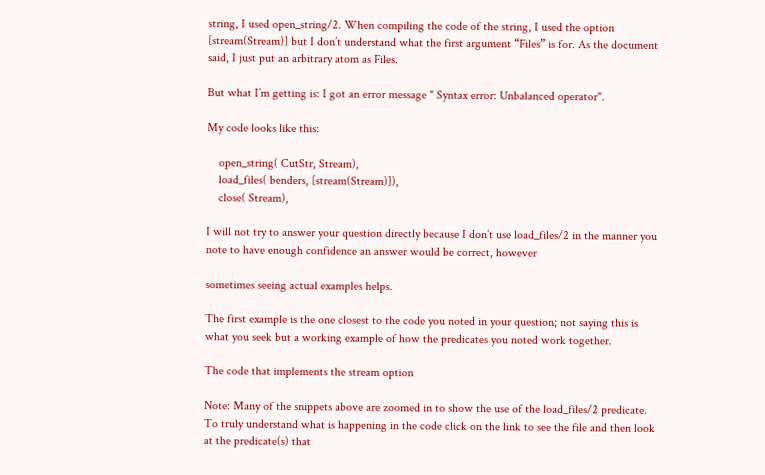string, I used open_string/2. When compiling the code of the string, I used the option [stream(Stream)] but I don’t understand what the first argument “Files” is for. As the document said, I just put an arbitrary atom as Files.

But what I’m getting is: I got an error message " Syntax error: Unbalanced operator".

My code looks like this:

    open_string( CutStr, Stream),
    load_files( benders, [stream(Stream)]),
    close( Stream),

I will not try to answer your question directly because I don’t use load_files/2 in the manner you note to have enough confidence an answer would be correct, however

sometimes seeing actual examples helps.

The first example is the one closest to the code you noted in your question; not saying this is what you seek but a working example of how the predicates you noted work together.

The code that implements the stream option

Note: Many of the snippets above are zoomed in to show the use of the load_files/2 predicate. To truly understand what is happening in the code click on the link to see the file and then look at the predicate(s) that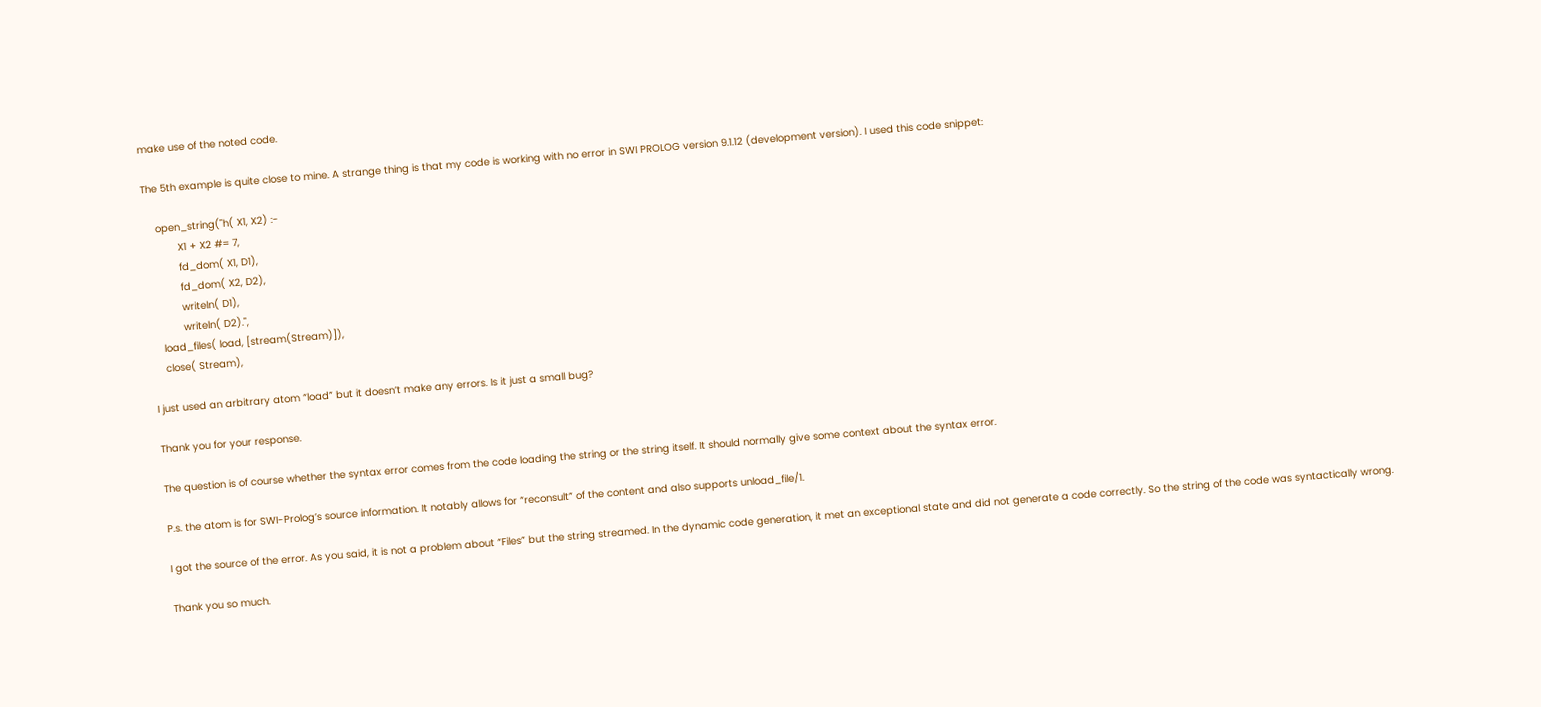make use of the noted code.

The 5th example is quite close to mine. A strange thing is that my code is working with no error in SWI PROLOG version 9.1.12 (development version). I used this code snippet:

    open_string("h( X1, X2) :-
           X1 + X2 #= 7,
           fd_dom( X1, D1),
           fd_dom( X2, D2),
           writeln( D1),
           writeln( D2).",
    load_files( load, [stream(Stream)]),
    close( Stream),

I just used an arbitrary atom “load” but it doesn’t make any errors. Is it just a small bug?

Thank you for your response.

The question is of course whether the syntax error comes from the code loading the string or the string itself. It should normally give some context about the syntax error.

P.s. the atom is for SWI-Prolog’s source information. It notably allows for “reconsult” of the content and also supports unload_file/1.

I got the source of the error. As you said, it is not a problem about “Files” but the string streamed. In the dynamic code generation, it met an exceptional state and did not generate a code correctly. So the string of the code was syntactically wrong.

Thank you so much.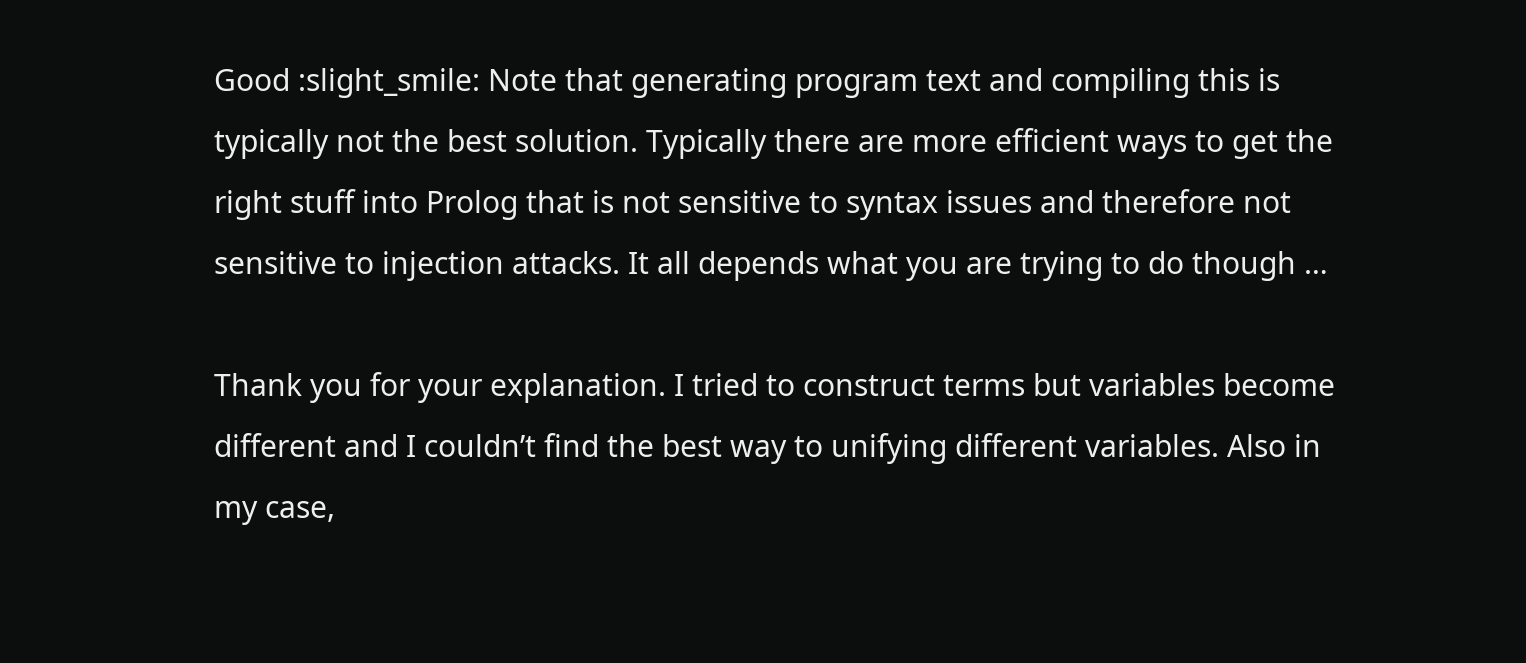Good :slight_smile: Note that generating program text and compiling this is typically not the best solution. Typically there are more efficient ways to get the right stuff into Prolog that is not sensitive to syntax issues and therefore not sensitive to injection attacks. It all depends what you are trying to do though …

Thank you for your explanation. I tried to construct terms but variables become different and I couldn’t find the best way to unifying different variables. Also in my case,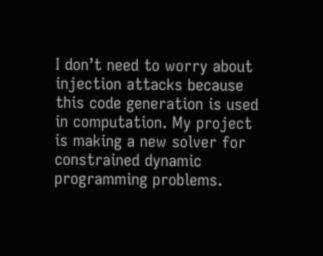I don’t need to worry about injection attacks because this code generation is used in computation. My project is making a new solver for constrained dynamic programming problems.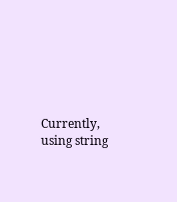Currently, using string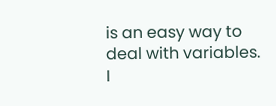is an easy way to deal with variables. I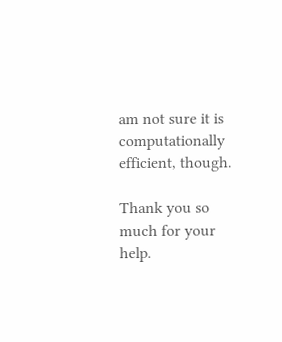am not sure it is computationally efficient, though.

Thank you so much for your help.